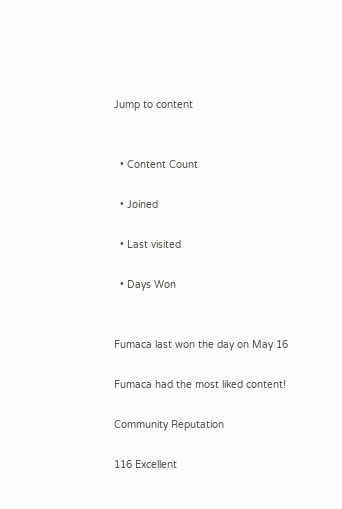Jump to content


  • Content Count

  • Joined

  • Last visited

  • Days Won


Fumaca last won the day on May 16

Fumaca had the most liked content!

Community Reputation

116 Excellent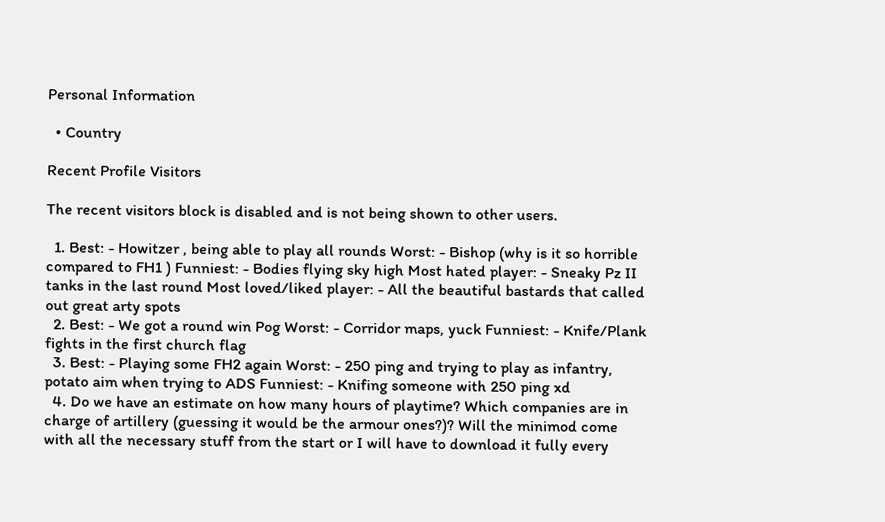Personal Information

  • Country

Recent Profile Visitors

The recent visitors block is disabled and is not being shown to other users.

  1. Best: - Howitzer , being able to play all rounds Worst: - Bishop (why is it so horrible compared to FH1 ) Funniest: - Bodies flying sky high Most hated player: - Sneaky Pz II tanks in the last round Most loved/liked player: - All the beautiful bastards that called out great arty spots
  2. Best: - We got a round win Pog Worst: - Corridor maps, yuck Funniest: - Knife/Plank fights in the first church flag
  3. Best: - Playing some FH2 again Worst: - 250 ping and trying to play as infantry, potato aim when trying to ADS Funniest: - Knifing someone with 250 ping xd
  4. Do we have an estimate on how many hours of playtime? Which companies are in charge of artillery (guessing it would be the armour ones?)? Will the minimod come with all the necessary stuff from the start or I will have to download it fully every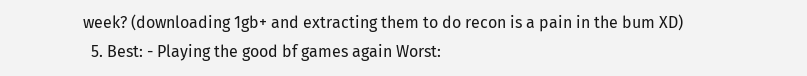week? (downloading 1gb+ and extracting them to do recon is a pain in the bum XD)
  5. Best: - Playing the good bf games again Worst: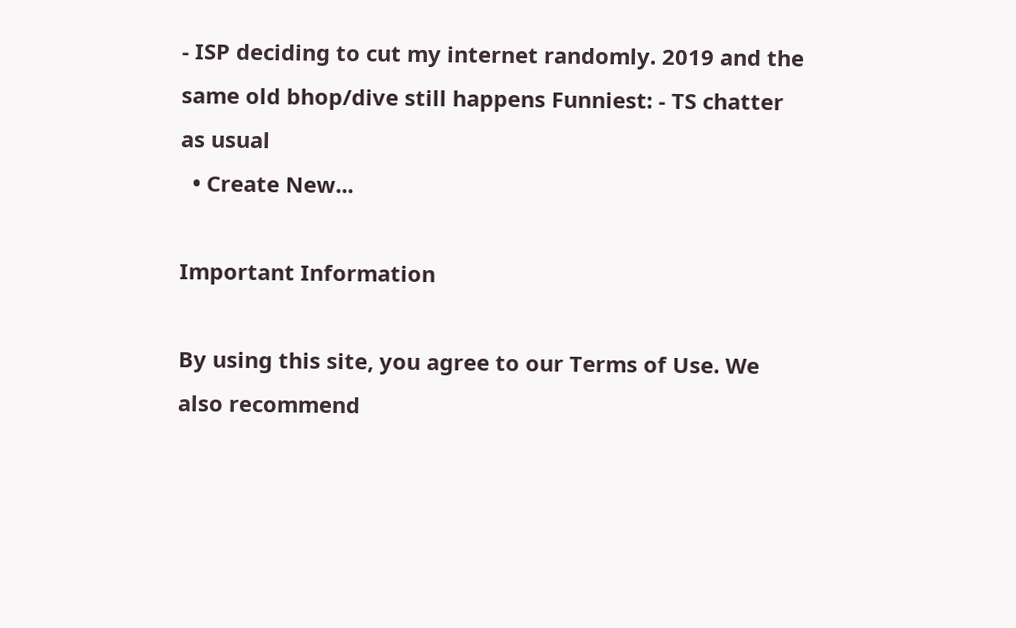- ISP deciding to cut my internet randomly. 2019 and the same old bhop/dive still happens Funniest: - TS chatter as usual
  • Create New...

Important Information

By using this site, you agree to our Terms of Use. We also recommend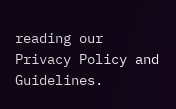reading our Privacy Policy and Guidelines.